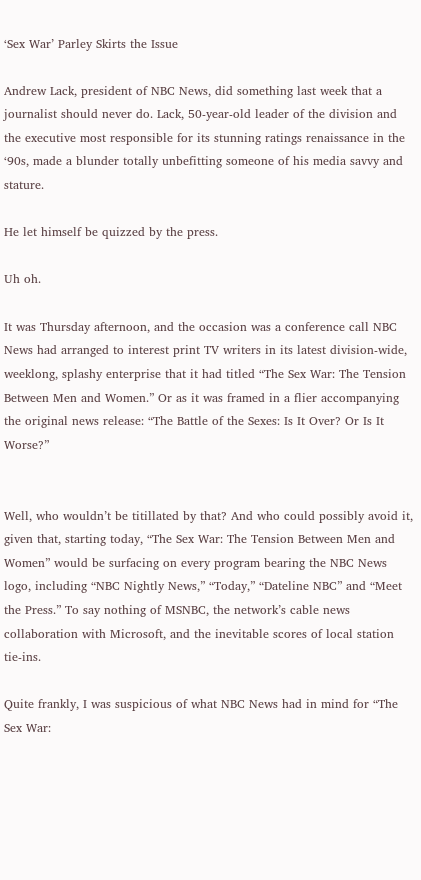‘Sex War’ Parley Skirts the Issue

Andrew Lack, president of NBC News, did something last week that a journalist should never do. Lack, 50-year-old leader of the division and the executive most responsible for its stunning ratings renaissance in the ‘90s, made a blunder totally unbefitting someone of his media savvy and stature.

He let himself be quizzed by the press.

Uh oh.

It was Thursday afternoon, and the occasion was a conference call NBC News had arranged to interest print TV writers in its latest division-wide, weeklong, splashy enterprise that it had titled “The Sex War: The Tension Between Men and Women.” Or as it was framed in a flier accompanying the original news release: “The Battle of the Sexes: Is It Over? Or Is It Worse?”


Well, who wouldn’t be titillated by that? And who could possibly avoid it, given that, starting today, “The Sex War: The Tension Between Men and Women” would be surfacing on every program bearing the NBC News logo, including “NBC Nightly News,” “Today,” “Dateline NBC” and “Meet the Press.” To say nothing of MSNBC, the network’s cable news collaboration with Microsoft, and the inevitable scores of local station tie-ins.

Quite frankly, I was suspicious of what NBC News had in mind for “The Sex War: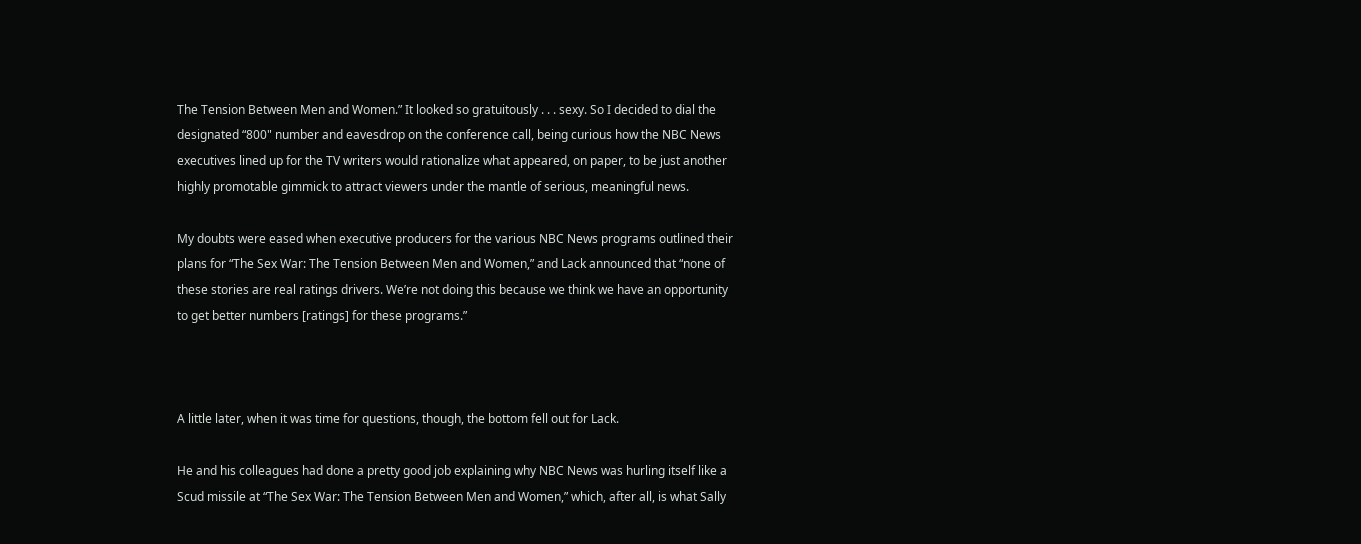The Tension Between Men and Women.” It looked so gratuitously . . . sexy. So I decided to dial the designated “800" number and eavesdrop on the conference call, being curious how the NBC News executives lined up for the TV writers would rationalize what appeared, on paper, to be just another highly promotable gimmick to attract viewers under the mantle of serious, meaningful news.

My doubts were eased when executive producers for the various NBC News programs outlined their plans for “The Sex War: The Tension Between Men and Women,” and Lack announced that “none of these stories are real ratings drivers. We’re not doing this because we think we have an opportunity to get better numbers [ratings] for these programs.”



A little later, when it was time for questions, though, the bottom fell out for Lack.

He and his colleagues had done a pretty good job explaining why NBC News was hurling itself like a Scud missile at “The Sex War: The Tension Between Men and Women,” which, after all, is what Sally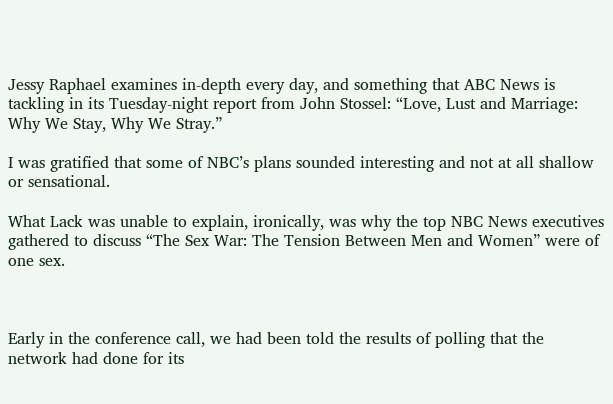Jessy Raphael examines in-depth every day, and something that ABC News is tackling in its Tuesday-night report from John Stossel: “Love, Lust and Marriage: Why We Stay, Why We Stray.”

I was gratified that some of NBC’s plans sounded interesting and not at all shallow or sensational.

What Lack was unable to explain, ironically, was why the top NBC News executives gathered to discuss “The Sex War: The Tension Between Men and Women” were of one sex.



Early in the conference call, we had been told the results of polling that the network had done for its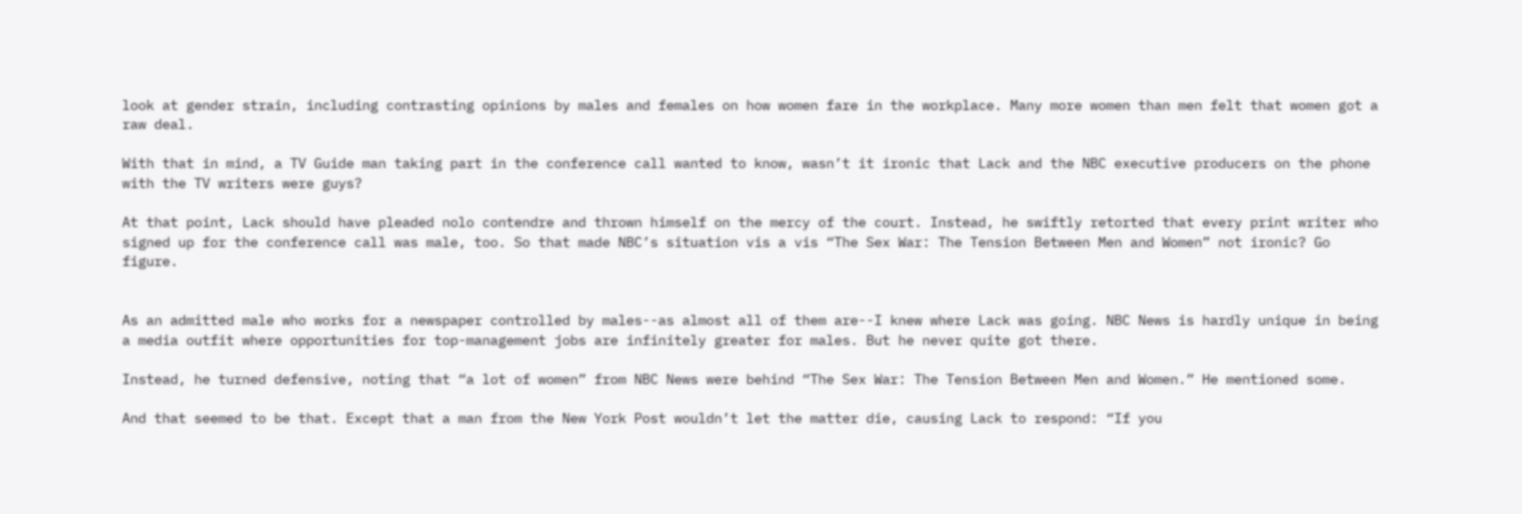look at gender strain, including contrasting opinions by males and females on how women fare in the workplace. Many more women than men felt that women got a raw deal.

With that in mind, a TV Guide man taking part in the conference call wanted to know, wasn’t it ironic that Lack and the NBC executive producers on the phone with the TV writers were guys?

At that point, Lack should have pleaded nolo contendre and thrown himself on the mercy of the court. Instead, he swiftly retorted that every print writer who signed up for the conference call was male, too. So that made NBC’s situation vis a vis “The Sex War: The Tension Between Men and Women” not ironic? Go figure.


As an admitted male who works for a newspaper controlled by males--as almost all of them are--I knew where Lack was going. NBC News is hardly unique in being a media outfit where opportunities for top-management jobs are infinitely greater for males. But he never quite got there.

Instead, he turned defensive, noting that “a lot of women” from NBC News were behind “The Sex War: The Tension Between Men and Women.” He mentioned some.

And that seemed to be that. Except that a man from the New York Post wouldn’t let the matter die, causing Lack to respond: “If you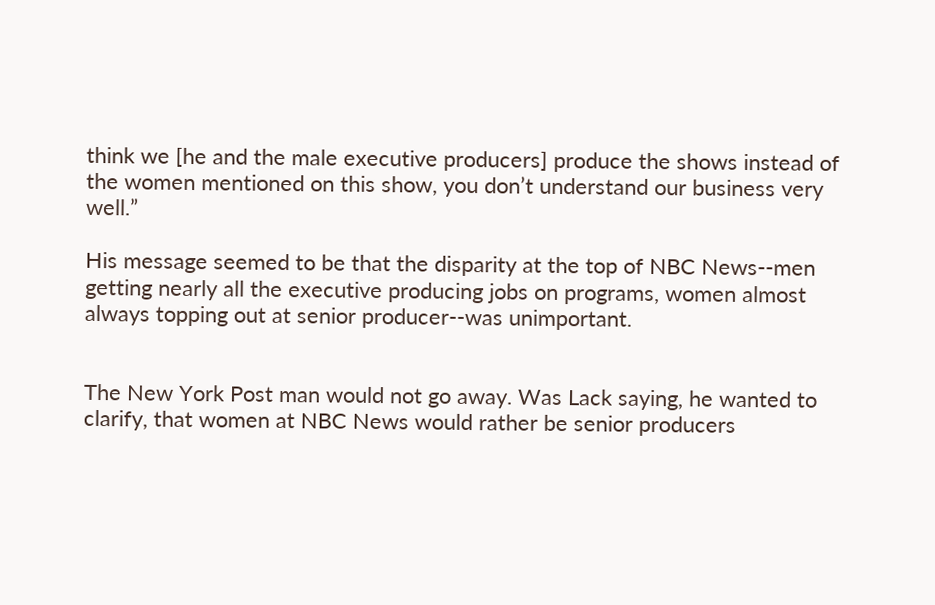think we [he and the male executive producers] produce the shows instead of the women mentioned on this show, you don’t understand our business very well.”

His message seemed to be that the disparity at the top of NBC News--men getting nearly all the executive producing jobs on programs, women almost always topping out at senior producer--was unimportant.


The New York Post man would not go away. Was Lack saying, he wanted to clarify, that women at NBC News would rather be senior producers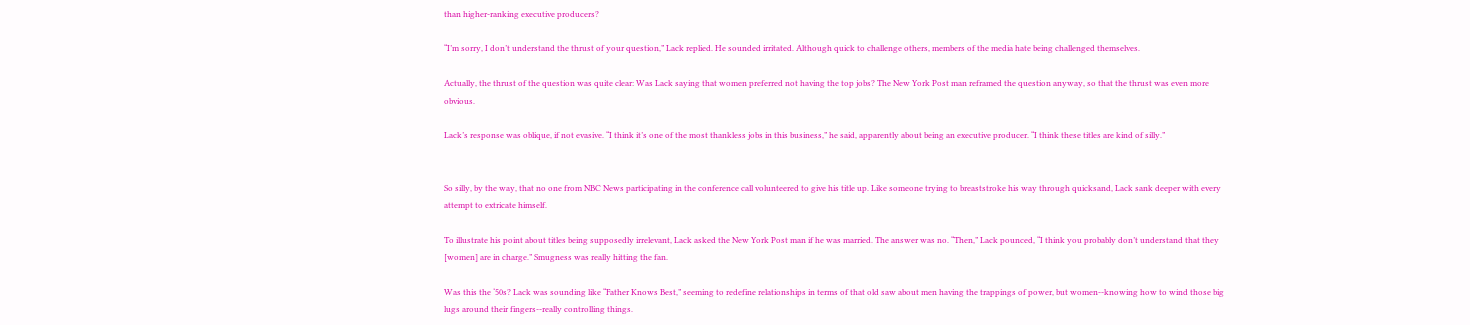than higher-ranking executive producers?

“I’m sorry, I don’t understand the thrust of your question,” Lack replied. He sounded irritated. Although quick to challenge others, members of the media hate being challenged themselves.

Actually, the thrust of the question was quite clear: Was Lack saying that women preferred not having the top jobs? The New York Post man reframed the question anyway, so that the thrust was even more obvious.

Lack’s response was oblique, if not evasive. “I think it’s one of the most thankless jobs in this business,” he said, apparently about being an executive producer. “I think these titles are kind of silly.”


So silly, by the way, that no one from NBC News participating in the conference call volunteered to give his title up. Like someone trying to breaststroke his way through quicksand, Lack sank deeper with every attempt to extricate himself.

To illustrate his point about titles being supposedly irrelevant, Lack asked the New York Post man if he was married. The answer was no. “Then,” Lack pounced, “I think you probably don’t understand that they [women] are in charge.” Smugness was really hitting the fan.

Was this the ‘50s? Lack was sounding like “Father Knows Best,” seeming to redefine relationships in terms of that old saw about men having the trappings of power, but women--knowing how to wind those big lugs around their fingers--really controlling things.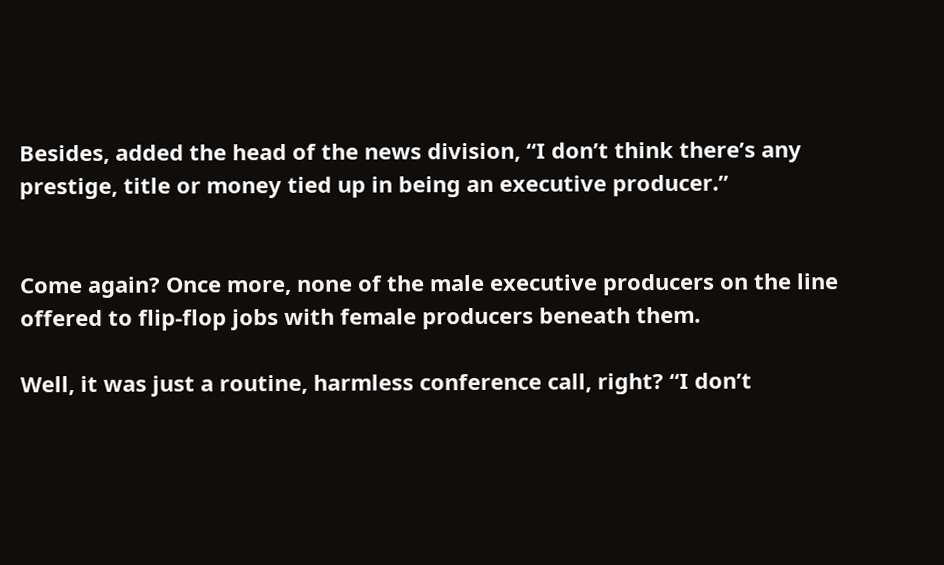Besides, added the head of the news division, “I don’t think there’s any prestige, title or money tied up in being an executive producer.”


Come again? Once more, none of the male executive producers on the line offered to flip-flop jobs with female producers beneath them.

Well, it was just a routine, harmless conference call, right? “I don’t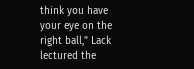think you have your eye on the right ball,” Lack lectured the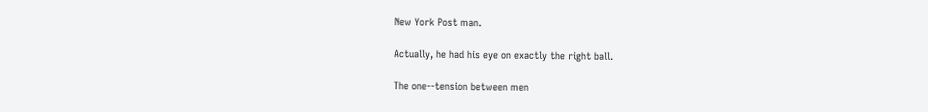New York Post man.

Actually, he had his eye on exactly the right ball.

The one--tension between men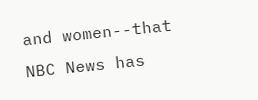and women--that NBC News has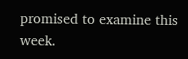promised to examine this week.